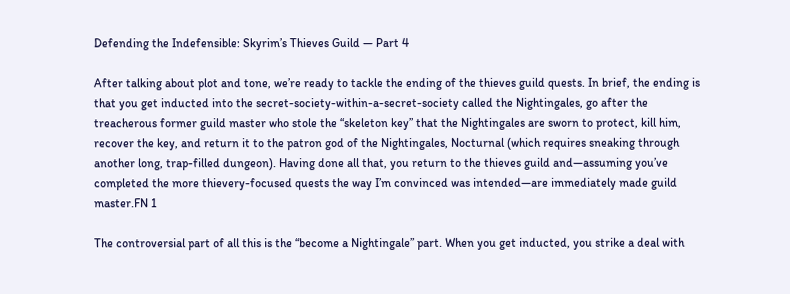Defending the Indefensible: Skyrim’s Thieves Guild — Part 4

After talking about plot and tone, we’re ready to tackle the ending of the thieves guild quests. In brief, the ending is that you get inducted into the secret-society-within-a-secret-society called the Nightingales, go after the treacherous former guild master who stole the “skeleton key” that the Nightingales are sworn to protect, kill him, recover the key, and return it to the patron god of the Nightingales, Nocturnal (which requires sneaking through another long, trap-filled dungeon). Having done all that, you return to the thieves guild and—assuming you’ve completed the more thievery-focused quests the way I’m convinced was intended—are immediately made guild master.FN 1

The controversial part of all this is the “become a Nightingale” part. When you get inducted, you strike a deal with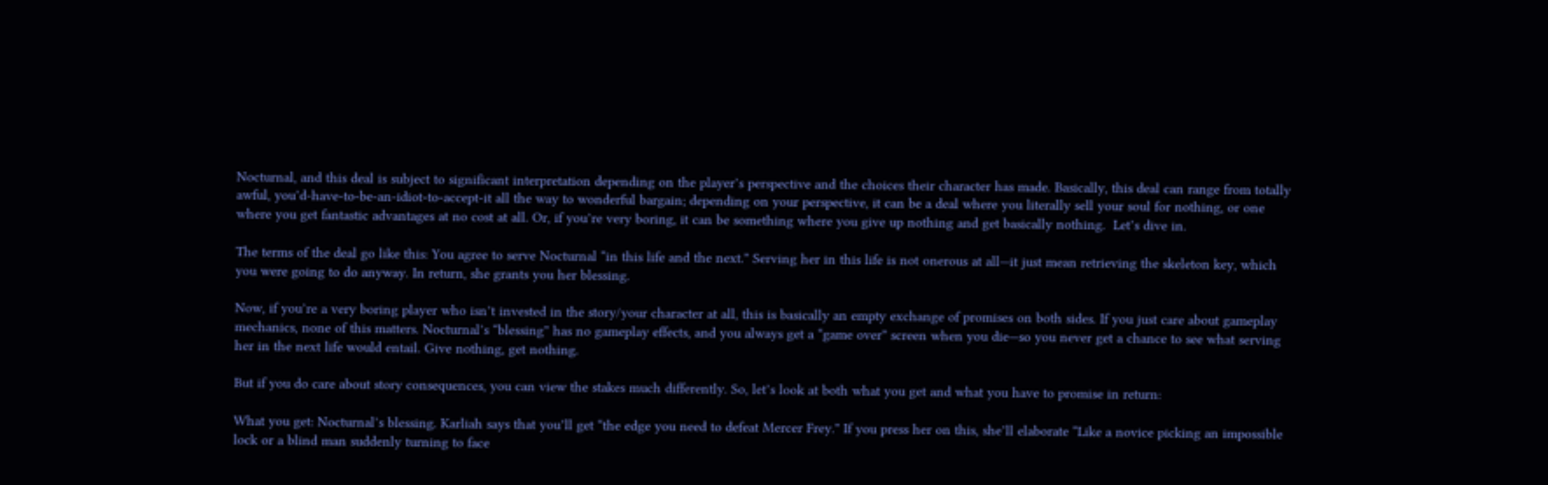Nocturnal, and this deal is subject to significant interpretation depending on the player’s perspective and the choices their character has made. Basically, this deal can range from totally awful, you’d-have-to-be-an-idiot-to-accept-it all the way to wonderful bargain; depending on your perspective, it can be a deal where you literally sell your soul for nothing, or one where you get fantastic advantages at no cost at all. Or, if you’re very boring, it can be something where you give up nothing and get basically nothing.  Let’s dive in.

The terms of the deal go like this: You agree to serve Nocturnal “in this life and the next.” Serving her in this life is not onerous at all—it just mean retrieving the skeleton key, which you were going to do anyway. In return, she grants you her blessing.

Now, if you’re a very boring player who isn’t invested in the story/your character at all, this is basically an empty exchange of promises on both sides. If you just care about gameplay mechanics, none of this matters. Nocturnal’s “blessing” has no gameplay effects, and you always get a “game over” screen when you die—so you never get a chance to see what serving her in the next life would entail. Give nothing, get nothing.

But if you do care about story consequences, you can view the stakes much differently. So, let’s look at both what you get and what you have to promise in return:

What you get: Nocturnal’s blessing. Karliah says that you’ll get “the edge you need to defeat Mercer Frey.” If you press her on this, she’ll elaborate “Like a novice picking an impossible lock or a blind man suddenly turning to face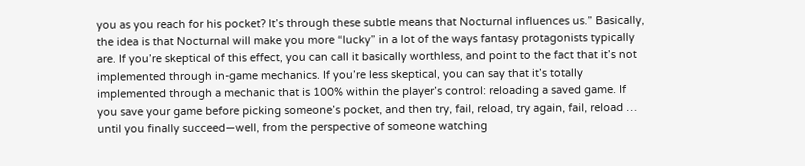you as you reach for his pocket? It’s through these subtle means that Nocturnal influences us.” Basically, the idea is that Nocturnal will make you more “lucky” in a lot of the ways fantasy protagonists typically are. If you’re skeptical of this effect, you can call it basically worthless, and point to the fact that it’s not implemented through in-game mechanics. If you’re less skeptical, you can say that it’s totally implemented through a mechanic that is 100% within the player’s control: reloading a saved game. If you save your game before picking someone’s pocket, and then try, fail, reload, try again, fail, reload … until you finally succeed—well, from the perspective of someone watching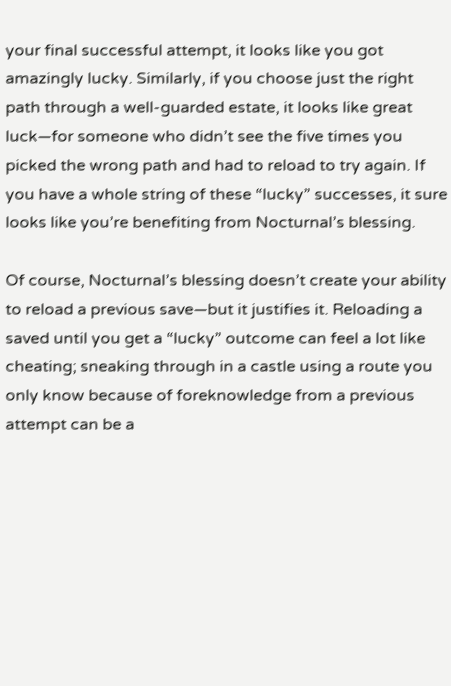your final successful attempt, it looks like you got amazingly lucky. Similarly, if you choose just the right path through a well-guarded estate, it looks like great luck—for someone who didn’t see the five times you picked the wrong path and had to reload to try again. If you have a whole string of these “lucky” successes, it sure looks like you’re benefiting from Nocturnal’s blessing.

Of course, Nocturnal’s blessing doesn’t create your ability to reload a previous save—but it justifies it. Reloading a saved until you get a “lucky” outcome can feel a lot like cheating; sneaking through in a castle using a route you only know because of foreknowledge from a previous attempt can be a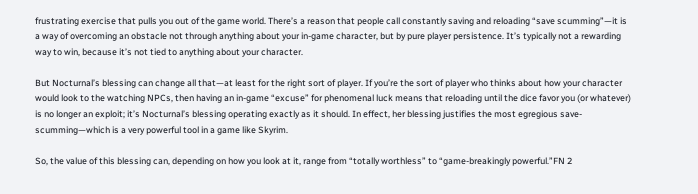frustrating exercise that pulls you out of the game world. There’s a reason that people call constantly saving and reloading “save scumming”—it is a way of overcoming an obstacle not through anything about your in-game character, but by pure player persistence. It’s typically not a rewarding way to win, because it’s not tied to anything about your character.

But Nocturnal’s blessing can change all that—at least for the right sort of player. If you’re the sort of player who thinks about how your character would look to the watching NPCs, then having an in-game “excuse” for phenomenal luck means that reloading until the dice favor you (or whatever) is no longer an exploit; it’s Nocturnal’s blessing operating exactly as it should. In effect, her blessing justifies the most egregious save-scumming—which is a very powerful tool in a game like Skyrim.

So, the value of this blessing can, depending on how you look at it, range from “totally worthless” to “game-breakingly powerful.”FN 2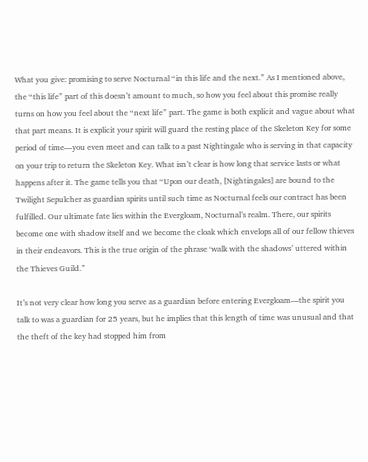What you give: promising to serve Nocturnal “in this life and the next.” As I mentioned above, the “this life” part of this doesn’t amount to much, so how you feel about this promise really turns on how you feel about the “next life” part. The game is both explicit and vague about what that part means. It is explicit your spirit will guard the resting place of the Skeleton Key for some period of time—you even meet and can talk to a past Nightingale who is serving in that capacity on your trip to return the Skeleton Key. What isn’t clear is how long that service lasts or what happens after it. The game tells you that “Upon our death, [Nightingales] are bound to the Twilight Sepulcher as guardian spirits until such time as Nocturnal feels our contract has been fulfilled. Our ultimate fate lies within the Evergloam, Nocturnal’s realm. There, our spirits become one with shadow itself and we become the cloak which envelops all of our fellow thieves in their endeavors. This is the true origin of the phrase ‘walk with the shadows’ uttered within the Thieves Guild.”

It’s not very clear how long you serve as a guardian before entering Evergloam—the spirit you talk to was a guardian for 25 years, but he implies that this length of time was unusual and that the theft of the key had stopped him from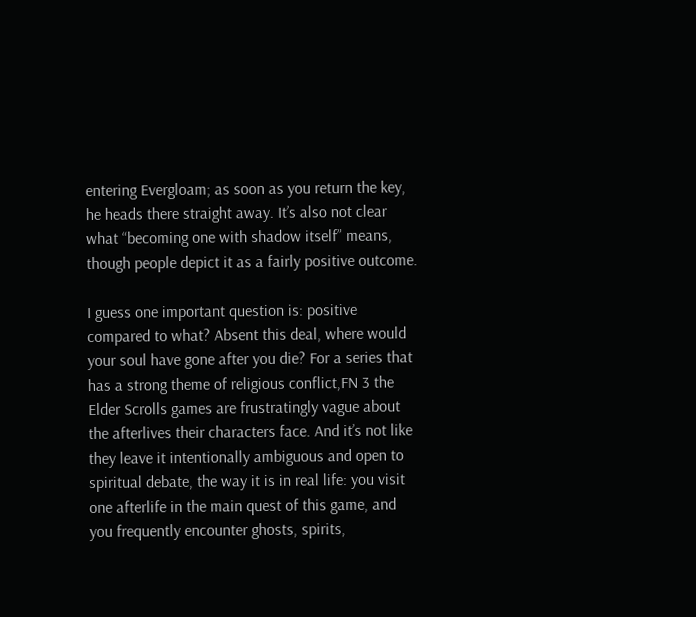entering Evergloam; as soon as you return the key, he heads there straight away. It’s also not clear what “becoming one with shadow itself” means, though people depict it as a fairly positive outcome.

I guess one important question is: positive compared to what? Absent this deal, where would your soul have gone after you die? For a series that has a strong theme of religious conflict,FN 3 the Elder Scrolls games are frustratingly vague about the afterlives their characters face. And it’s not like they leave it intentionally ambiguous and open to spiritual debate, the way it is in real life: you visit one afterlife in the main quest of this game, and you frequently encounter ghosts, spirits,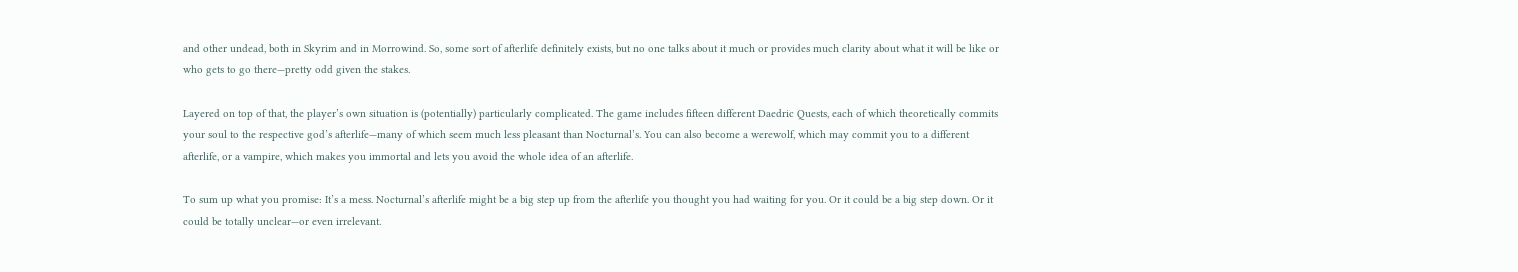and other undead, both in Skyrim and in Morrowind. So, some sort of afterlife definitely exists, but no one talks about it much or provides much clarity about what it will be like or who gets to go there—pretty odd given the stakes.

Layered on top of that, the player’s own situation is (potentially) particularly complicated. The game includes fifteen different Daedric Quests, each of which theoretically commits your soul to the respective god’s afterlife—many of which seem much less pleasant than Nocturnal’s. You can also become a werewolf, which may commit you to a different afterlife, or a vampire, which makes you immortal and lets you avoid the whole idea of an afterlife.

To sum up what you promise: It’s a mess. Nocturnal’s afterlife might be a big step up from the afterlife you thought you had waiting for you. Or it could be a big step down. Or it could be totally unclear—or even irrelevant.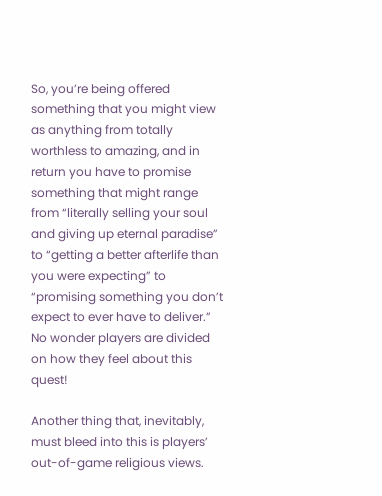So, you’re being offered something that you might view as anything from totally worthless to amazing, and in return you have to promise something that might range from “literally selling your soul and giving up eternal paradise” to “getting a better afterlife than you were expecting” to “promising something you don’t expect to ever have to deliver.” No wonder players are divided on how they feel about this quest!

Another thing that, inevitably, must bleed into this is players’ out-of-game religious views.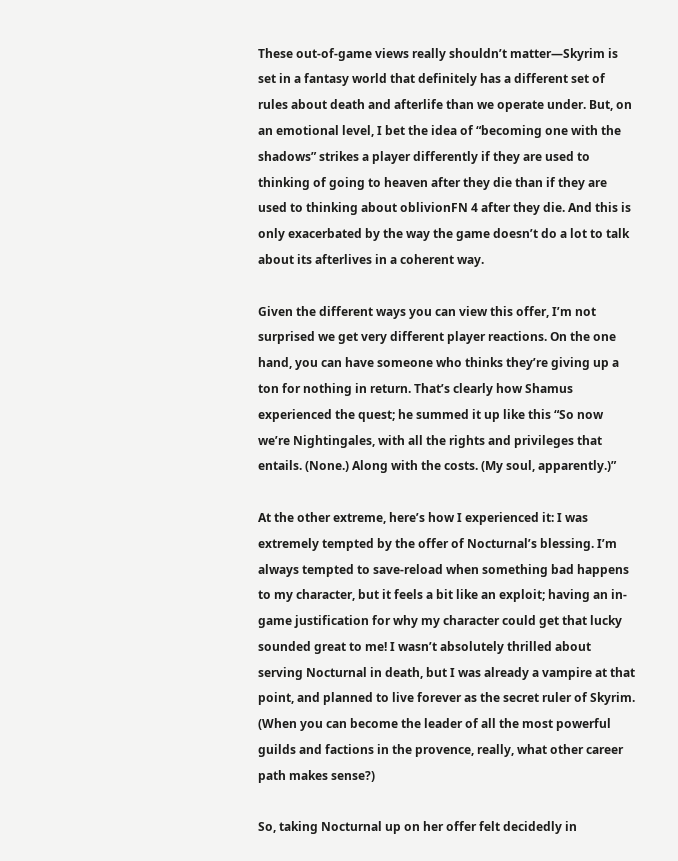These out-of-game views really shouldn’t matter—Skyrim is set in a fantasy world that definitely has a different set of rules about death and afterlife than we operate under. But, on an emotional level, I bet the idea of “becoming one with the shadows” strikes a player differently if they are used to thinking of going to heaven after they die than if they are used to thinking about oblivionFN 4 after they die. And this is only exacerbated by the way the game doesn’t do a lot to talk about its afterlives in a coherent way.

Given the different ways you can view this offer, I’m not surprised we get very different player reactions. On the one hand, you can have someone who thinks they’re giving up a ton for nothing in return. That’s clearly how Shamus experienced the quest; he summed it up like this “So now we’re Nightingales, with all the rights and privileges that entails. (None.) Along with the costs. (My soul, apparently.)”

At the other extreme, here’s how I experienced it: I was extremely tempted by the offer of Nocturnal’s blessing. I’m always tempted to save-reload when something bad happens to my character, but it feels a bit like an exploit; having an in-game justification for why my character could get that lucky sounded great to me! I wasn’t absolutely thrilled about serving Nocturnal in death, but I was already a vampire at that point, and planned to live forever as the secret ruler of Skyrim. (When you can become the leader of all the most powerful guilds and factions in the provence, really, what other career path makes sense?)

So, taking Nocturnal up on her offer felt decidedly in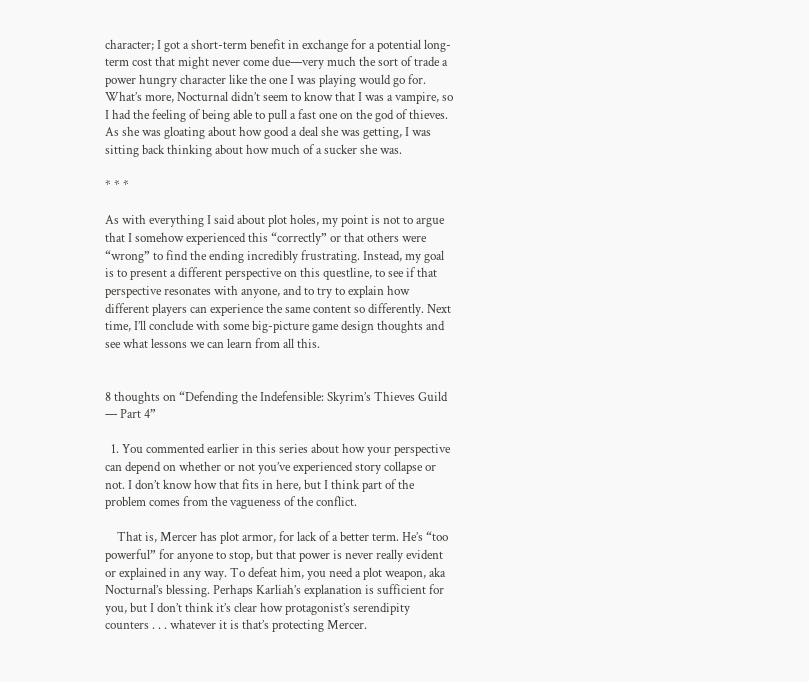character; I got a short-term benefit in exchange for a potential long-term cost that might never come due—very much the sort of trade a power hungry character like the one I was playing would go for. What’s more, Nocturnal didn’t seem to know that I was a vampire, so I had the feeling of being able to pull a fast one on the god of thieves. As she was gloating about how good a deal she was getting, I was sitting back thinking about how much of a sucker she was.

* * *

As with everything I said about plot holes, my point is not to argue that I somehow experienced this “correctly” or that others were “wrong” to find the ending incredibly frustrating. Instead, my goal is to present a different perspective on this questline, to see if that perspective resonates with anyone, and to try to explain how different players can experience the same content so differently. Next time, I’ll conclude with some big-picture game design thoughts and see what lessons we can learn from all this.


8 thoughts on “Defending the Indefensible: Skyrim’s Thieves Guild — Part 4”

  1. You commented earlier in this series about how your perspective can depend on whether or not you’ve experienced story collapse or not. I don’t know how that fits in here, but I think part of the problem comes from the vagueness of the conflict.

    That is, Mercer has plot armor, for lack of a better term. He’s “too powerful” for anyone to stop, but that power is never really evident or explained in any way. To defeat him, you need a plot weapon, aka Nocturnal’s blessing. Perhaps Karliah’s explanation is sufficient for you, but I don’t think it’s clear how protagonist’s serendipity counters . . . whatever it is that’s protecting Mercer.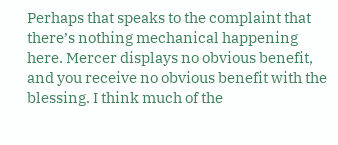Perhaps that speaks to the complaint that there’s nothing mechanical happening here. Mercer displays no obvious benefit, and you receive no obvious benefit with the blessing. I think much of the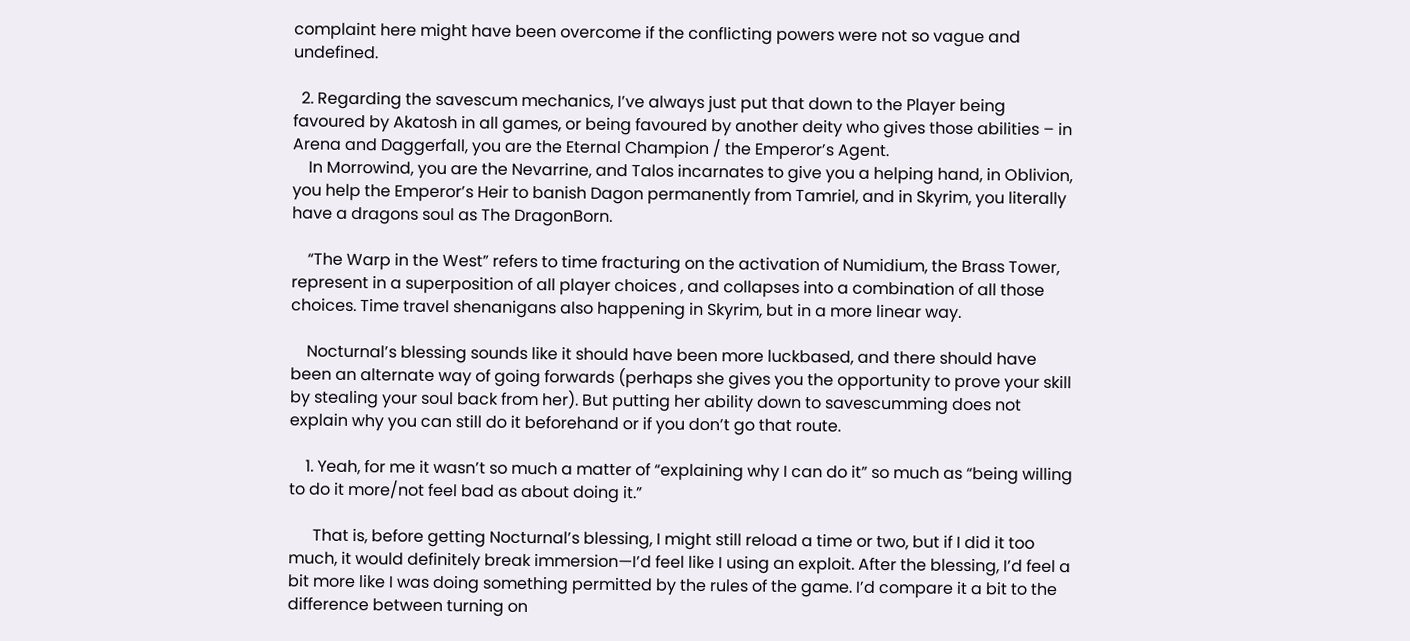complaint here might have been overcome if the conflicting powers were not so vague and undefined.

  2. Regarding the savescum mechanics, I’ve always just put that down to the Player being favoured by Akatosh in all games, or being favoured by another deity who gives those abilities – in Arena and Daggerfall, you are the Eternal Champion / the Emperor’s Agent.
    In Morrowind, you are the Nevarrine, and Talos incarnates to give you a helping hand, in Oblivion, you help the Emperor’s Heir to banish Dagon permanently from Tamriel, and in Skyrim, you literally have a dragons soul as The DragonBorn.

    “The Warp in the West” refers to time fracturing on the activation of Numidium, the Brass Tower, represent in a superposition of all player choices , and collapses into a combination of all those choices. Time travel shenanigans also happening in Skyrim, but in a more linear way.

    Nocturnal’s blessing sounds like it should have been more luckbased, and there should have been an alternate way of going forwards (perhaps she gives you the opportunity to prove your skill by stealing your soul back from her). But putting her ability down to savescumming does not explain why you can still do it beforehand or if you don’t go that route.

    1. Yeah, for me it wasn’t so much a matter of “explaining why I can do it” so much as “being willing to do it more/not feel bad as about doing it.”

      That is, before getting Nocturnal’s blessing, I might still reload a time or two, but if I did it too much, it would definitely break immersion—I’d feel like I using an exploit. After the blessing, I’d feel a bit more like I was doing something permitted by the rules of the game. I’d compare it a bit to the difference between turning on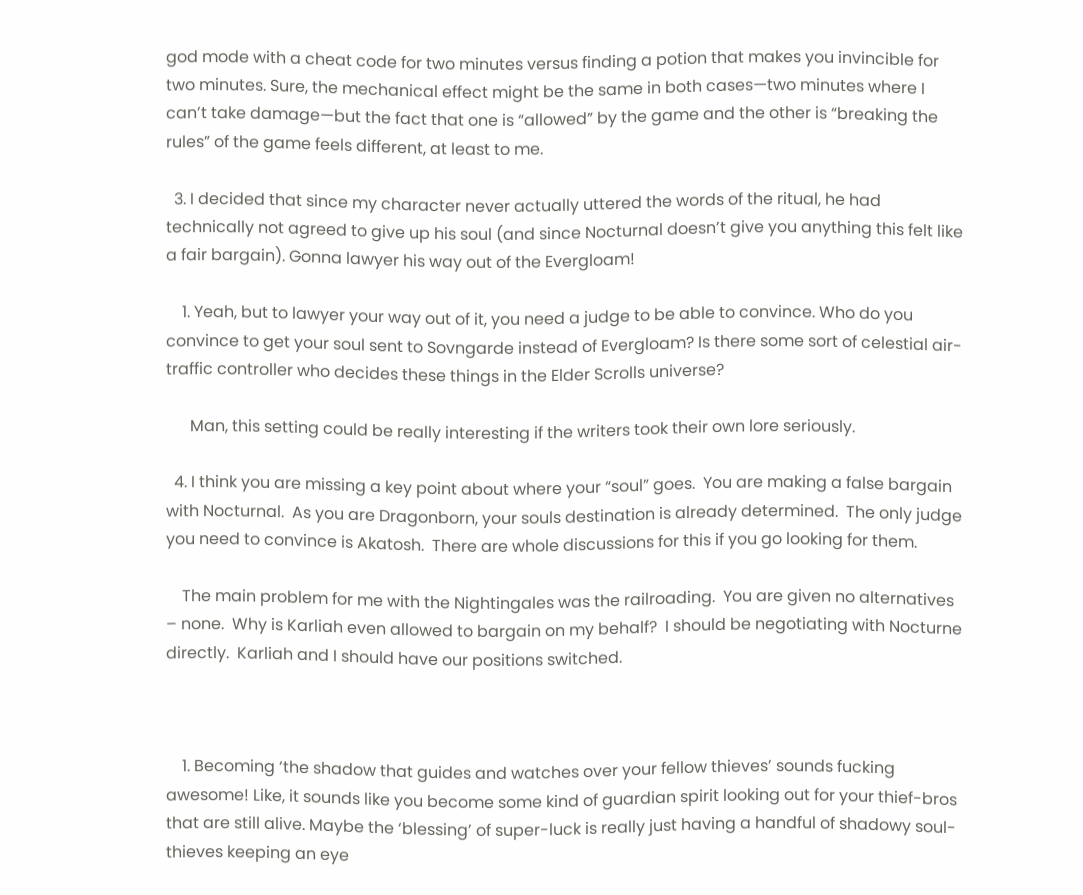god mode with a cheat code for two minutes versus finding a potion that makes you invincible for two minutes. Sure, the mechanical effect might be the same in both cases—two minutes where I can’t take damage—but the fact that one is “allowed” by the game and the other is “breaking the rules” of the game feels different, at least to me.

  3. I decided that since my character never actually uttered the words of the ritual, he had technically not agreed to give up his soul (and since Nocturnal doesn’t give you anything this felt like a fair bargain). Gonna lawyer his way out of the Evergloam!

    1. Yeah, but to lawyer your way out of it, you need a judge to be able to convince. Who do you convince to get your soul sent to Sovngarde instead of Evergloam? Is there some sort of celestial air-traffic controller who decides these things in the Elder Scrolls universe?

      Man, this setting could be really interesting if the writers took their own lore seriously.

  4. I think you are missing a key point about where your “soul” goes.  You are making a false bargain with Nocturnal.  As you are Dragonborn, your souls destination is already determined.  The only judge you need to convince is Akatosh.  There are whole discussions for this if you go looking for them.

    The main problem for me with the Nightingales was the railroading.  You are given no alternatives – none.  Why is Karliah even allowed to bargain on my behalf?  I should be negotiating with Nocturne directly.  Karliah and I should have our positions switched.



    1. Becoming ‘the shadow that guides and watches over your fellow thieves’ sounds fucking awesome! Like, it sounds like you become some kind of guardian spirit looking out for your thief-bros that are still alive. Maybe the ‘blessing’ of super-luck is really just having a handful of shadowy soul-thieves keeping an eye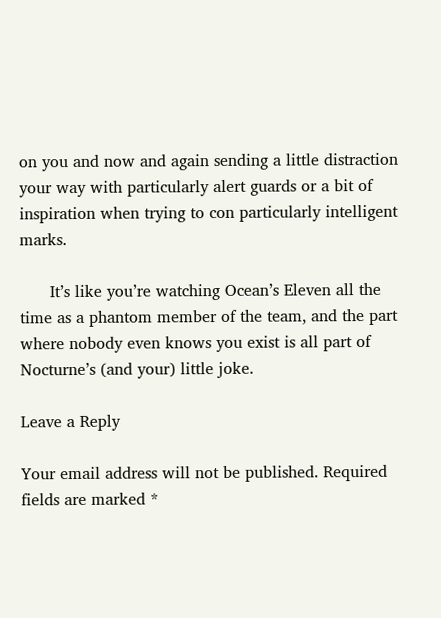on you and now and again sending a little distraction your way with particularly alert guards or a bit of inspiration when trying to con particularly intelligent marks.

      It’s like you’re watching Ocean’s Eleven all the time as a phantom member of the team, and the part where nobody even knows you exist is all part of Nocturne’s (and your) little joke.

Leave a Reply

Your email address will not be published. Required fields are marked *